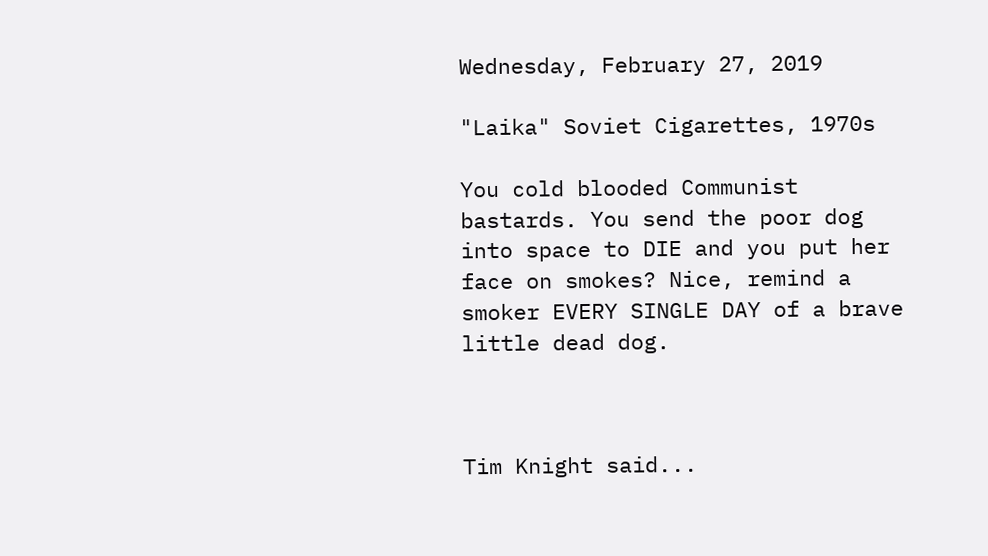Wednesday, February 27, 2019

"Laika" Soviet Cigarettes, 1970s

You cold blooded Communist bastards. You send the poor dog into space to DIE and you put her face on smokes? Nice, remind a smoker EVERY SINGLE DAY of a brave little dead dog.



Tim Knight said...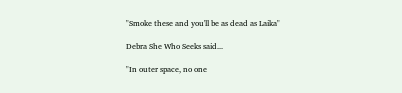"Smoke these and you'll be as dead as Laika"

Debra She Who Seeks said...

"In outer space, no one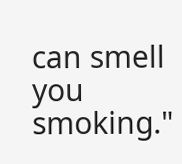can smell you smoking."